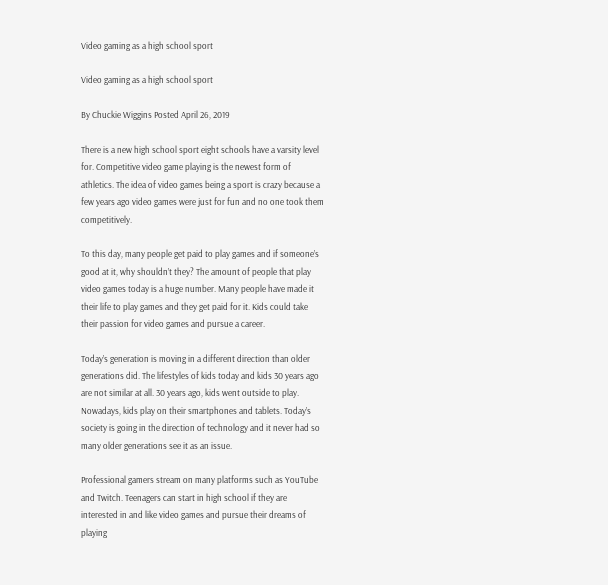Video gaming as a high school sport

Video gaming as a high school sport

By Chuckie Wiggins Posted April 26, 2019

There is a new high school sport eight schools have a varsity level for. Competitive video game playing is the newest form of athletics. The idea of video games being a sport is crazy because a few years ago video games were just for fun and no one took them competitively.

To this day, many people get paid to play games and if someone’s good at it, why shouldn’t they? The amount of people that play video games today is a huge number. Many people have made it their life to play games and they get paid for it. Kids could take their passion for video games and pursue a career.

Today’s generation is moving in a different direction than older generations did. The lifestyles of kids today and kids 30 years ago are not similar at all. 30 years ago, kids went outside to play. Nowadays, kids play on their smartphones and tablets. Today’s society is going in the direction of technology and it never had so many older generations see it as an issue.

Professional gamers stream on many platforms such as YouTube and Twitch. Teenagers can start in high school if they are interested in and like video games and pursue their dreams of playing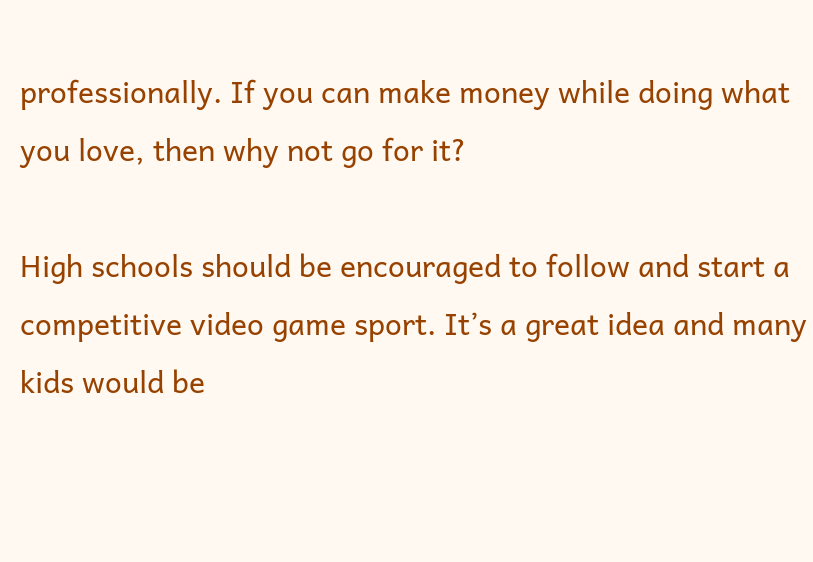professionally. If you can make money while doing what you love, then why not go for it?

High schools should be encouraged to follow and start a competitive video game sport. It’s a great idea and many kids would be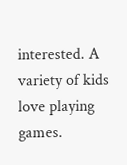interested. A variety of kids love playing games.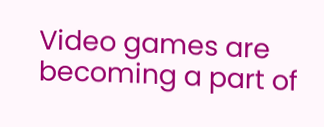Video games are becoming a part of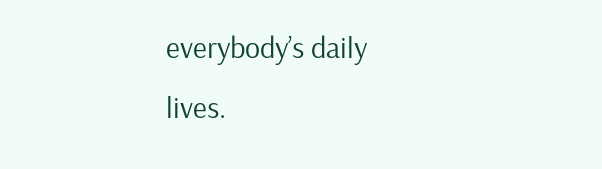everybody’s daily lives.